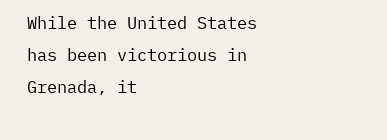While the United States has been victorious in Grenada, it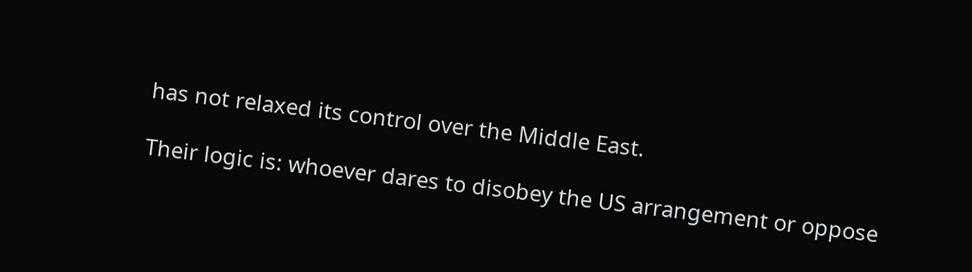has not relaxed its control over the Middle East.

Their logic is: whoever dares to disobey the US arrangement or oppose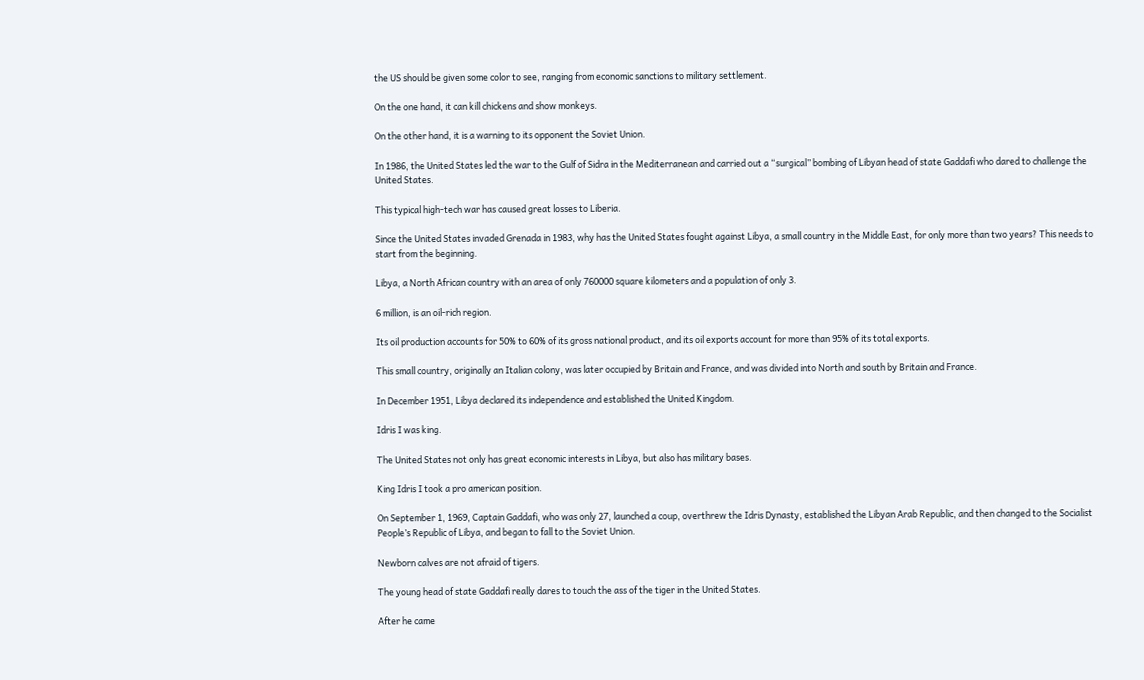the US should be given some color to see, ranging from economic sanctions to military settlement.

On the one hand, it can kill chickens and show monkeys.

On the other hand, it is a warning to its opponent the Soviet Union.

In 1986, the United States led the war to the Gulf of Sidra in the Mediterranean and carried out a “surgical” bombing of Libyan head of state Gaddafi who dared to challenge the United States.

This typical high-tech war has caused great losses to Liberia.

Since the United States invaded Grenada in 1983, why has the United States fought against Libya, a small country in the Middle East, for only more than two years? This needs to start from the beginning.

Libya, a North African country with an area of only 760000 square kilometers and a population of only 3.

6 million, is an oil-rich region.

Its oil production accounts for 50% to 60% of its gross national product, and its oil exports account for more than 95% of its total exports.

This small country, originally an Italian colony, was later occupied by Britain and France, and was divided into North and south by Britain and France.

In December 1951, Libya declared its independence and established the United Kingdom.

Idris I was king.

The United States not only has great economic interests in Libya, but also has military bases.

King Idris I took a pro american position.

On September 1, 1969, Captain Gaddafi, who was only 27, launched a coup, overthrew the Idris Dynasty, established the Libyan Arab Republic, and then changed to the Socialist People’s Republic of Libya, and began to fall to the Soviet Union.

Newborn calves are not afraid of tigers.

The young head of state Gaddafi really dares to touch the ass of the tiger in the United States.

After he came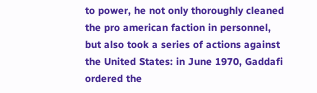to power, he not only thoroughly cleaned the pro american faction in personnel, but also took a series of actions against the United States: in June 1970, Gaddafi ordered the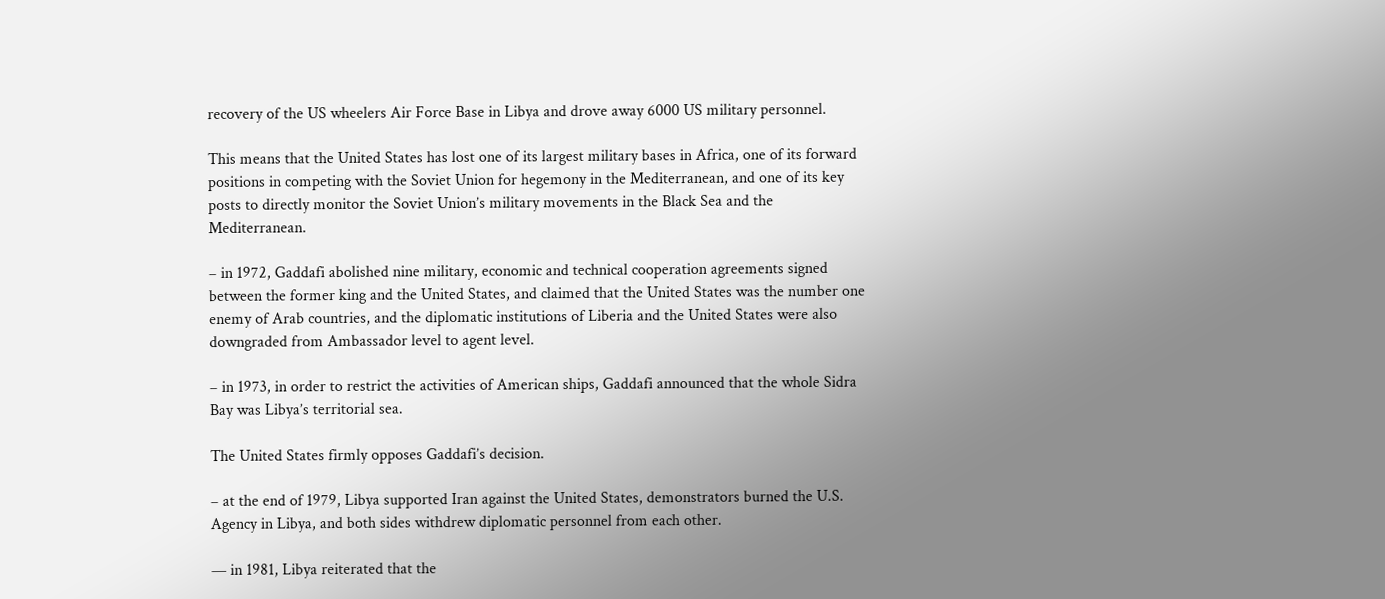recovery of the US wheelers Air Force Base in Libya and drove away 6000 US military personnel.

This means that the United States has lost one of its largest military bases in Africa, one of its forward positions in competing with the Soviet Union for hegemony in the Mediterranean, and one of its key posts to directly monitor the Soviet Union’s military movements in the Black Sea and the Mediterranean.

– in 1972, Gaddafi abolished nine military, economic and technical cooperation agreements signed between the former king and the United States, and claimed that the United States was the number one enemy of Arab countries, and the diplomatic institutions of Liberia and the United States were also downgraded from Ambassador level to agent level.

– in 1973, in order to restrict the activities of American ships, Gaddafi announced that the whole Sidra Bay was Libya’s territorial sea.

The United States firmly opposes Gaddafi’s decision.

– at the end of 1979, Libya supported Iran against the United States, demonstrators burned the U.S. Agency in Libya, and both sides withdrew diplomatic personnel from each other.

— in 1981, Libya reiterated that the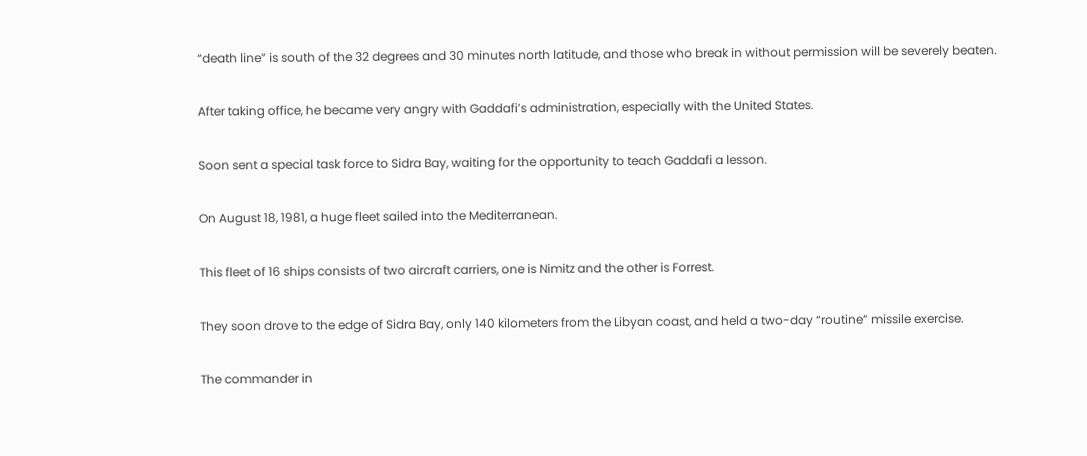“death line” is south of the 32 degrees and 30 minutes north latitude, and those who break in without permission will be severely beaten.

After taking office, he became very angry with Gaddafi’s administration, especially with the United States.

Soon sent a special task force to Sidra Bay, waiting for the opportunity to teach Gaddafi a lesson.

On August 18, 1981, a huge fleet sailed into the Mediterranean.

This fleet of 16 ships consists of two aircraft carriers, one is Nimitz and the other is Forrest.

They soon drove to the edge of Sidra Bay, only 140 kilometers from the Libyan coast, and held a two-day “routine” missile exercise.

The commander in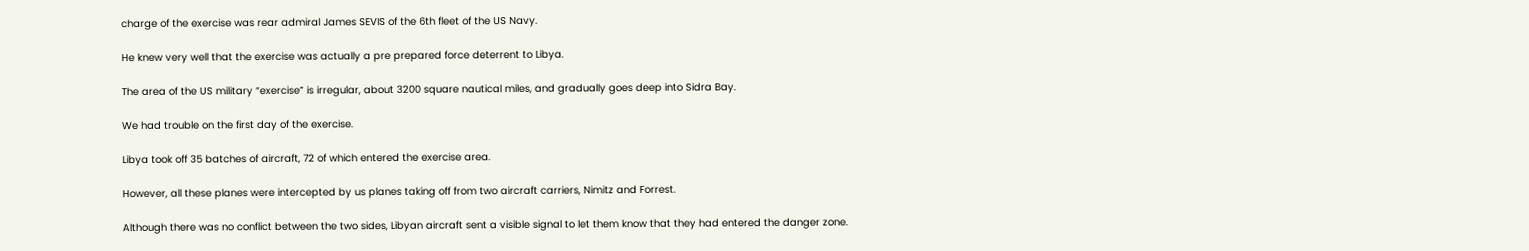charge of the exercise was rear admiral James SEVIS of the 6th fleet of the US Navy.

He knew very well that the exercise was actually a pre prepared force deterrent to Libya.

The area of the US military “exercise” is irregular, about 3200 square nautical miles, and gradually goes deep into Sidra Bay.

We had trouble on the first day of the exercise.

Libya took off 35 batches of aircraft, 72 of which entered the exercise area.

However, all these planes were intercepted by us planes taking off from two aircraft carriers, Nimitz and Forrest.

Although there was no conflict between the two sides, Libyan aircraft sent a visible signal to let them know that they had entered the danger zone.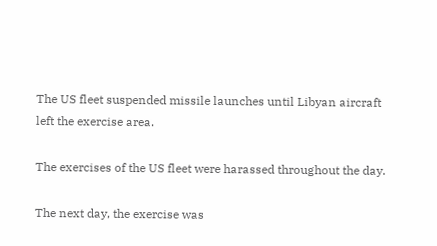The US fleet suspended missile launches until Libyan aircraft left the exercise area.

The exercises of the US fleet were harassed throughout the day.

The next day, the exercise was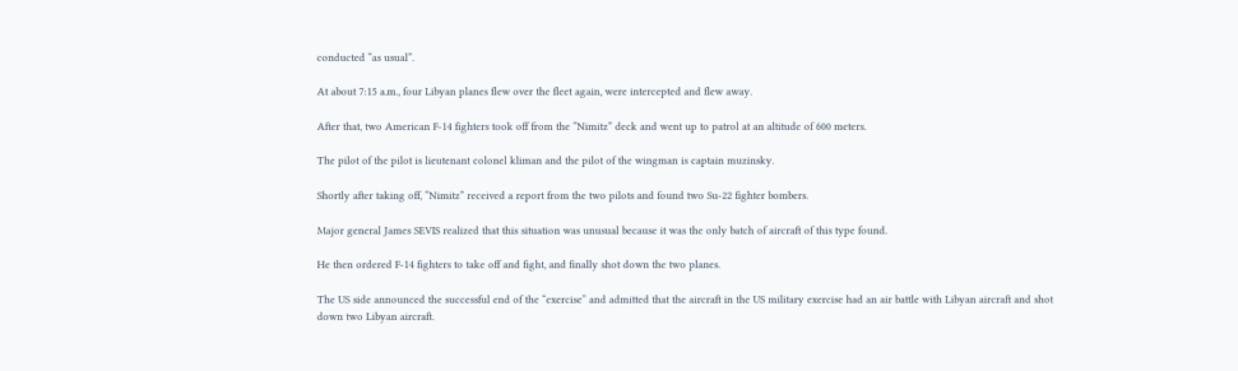conducted “as usual”.

At about 7:15 a.m., four Libyan planes flew over the fleet again, were intercepted and flew away.

After that, two American F-14 fighters took off from the “Nimitz” deck and went up to patrol at an altitude of 600 meters.

The pilot of the pilot is lieutenant colonel kliman and the pilot of the wingman is captain muzinsky.

Shortly after taking off, “Nimitz” received a report from the two pilots and found two Su-22 fighter bombers.

Major general James SEVIS realized that this situation was unusual because it was the only batch of aircraft of this type found.

He then ordered F-14 fighters to take off and fight, and finally shot down the two planes.

The US side announced the successful end of the “exercise” and admitted that the aircraft in the US military exercise had an air battle with Libyan aircraft and shot down two Libyan aircraft.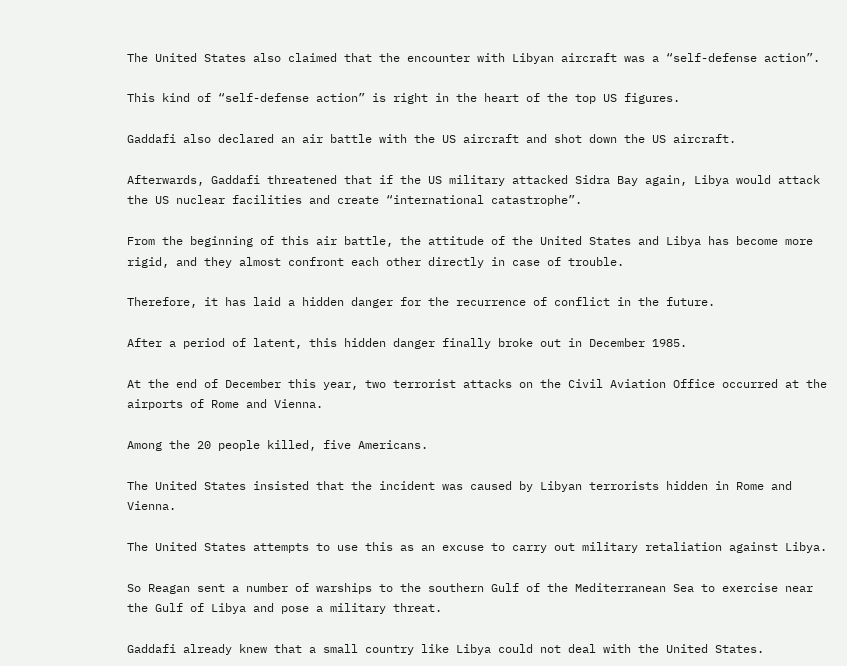The United States also claimed that the encounter with Libyan aircraft was a “self-defense action”.

This kind of “self-defense action” is right in the heart of the top US figures.

Gaddafi also declared an air battle with the US aircraft and shot down the US aircraft.

Afterwards, Gaddafi threatened that if the US military attacked Sidra Bay again, Libya would attack the US nuclear facilities and create “international catastrophe”.

From the beginning of this air battle, the attitude of the United States and Libya has become more rigid, and they almost confront each other directly in case of trouble.

Therefore, it has laid a hidden danger for the recurrence of conflict in the future.

After a period of latent, this hidden danger finally broke out in December 1985.

At the end of December this year, two terrorist attacks on the Civil Aviation Office occurred at the airports of Rome and Vienna.

Among the 20 people killed, five Americans.

The United States insisted that the incident was caused by Libyan terrorists hidden in Rome and Vienna.

The United States attempts to use this as an excuse to carry out military retaliation against Libya.

So Reagan sent a number of warships to the southern Gulf of the Mediterranean Sea to exercise near the Gulf of Libya and pose a military threat.

Gaddafi already knew that a small country like Libya could not deal with the United States.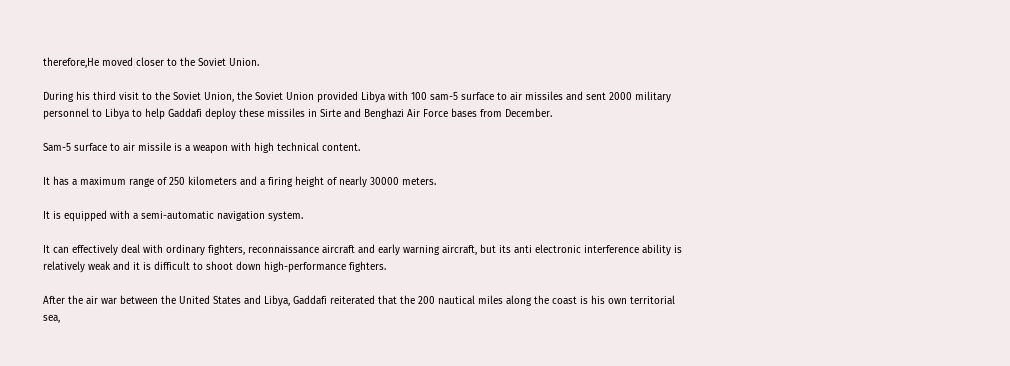therefore,He moved closer to the Soviet Union.

During his third visit to the Soviet Union, the Soviet Union provided Libya with 100 sam-5 surface to air missiles and sent 2000 military personnel to Libya to help Gaddafi deploy these missiles in Sirte and Benghazi Air Force bases from December.

Sam-5 surface to air missile is a weapon with high technical content.

It has a maximum range of 250 kilometers and a firing height of nearly 30000 meters.

It is equipped with a semi-automatic navigation system.

It can effectively deal with ordinary fighters, reconnaissance aircraft and early warning aircraft, but its anti electronic interference ability is relatively weak and it is difficult to shoot down high-performance fighters.

After the air war between the United States and Libya, Gaddafi reiterated that the 200 nautical miles along the coast is his own territorial sea,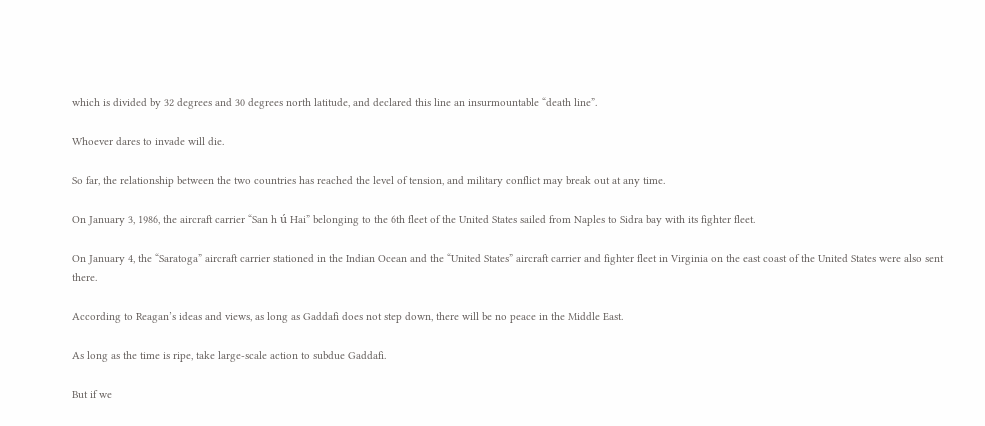which is divided by 32 degrees and 30 degrees north latitude, and declared this line an insurmountable “death line”.

Whoever dares to invade will die.

So far, the relationship between the two countries has reached the level of tension, and military conflict may break out at any time.

On January 3, 1986, the aircraft carrier “San h ú Hai” belonging to the 6th fleet of the United States sailed from Naples to Sidra bay with its fighter fleet.

On January 4, the “Saratoga” aircraft carrier stationed in the Indian Ocean and the “United States” aircraft carrier and fighter fleet in Virginia on the east coast of the United States were also sent there.

According to Reagan’s ideas and views, as long as Gaddafi does not step down, there will be no peace in the Middle East.

As long as the time is ripe, take large-scale action to subdue Gaddafi.

But if we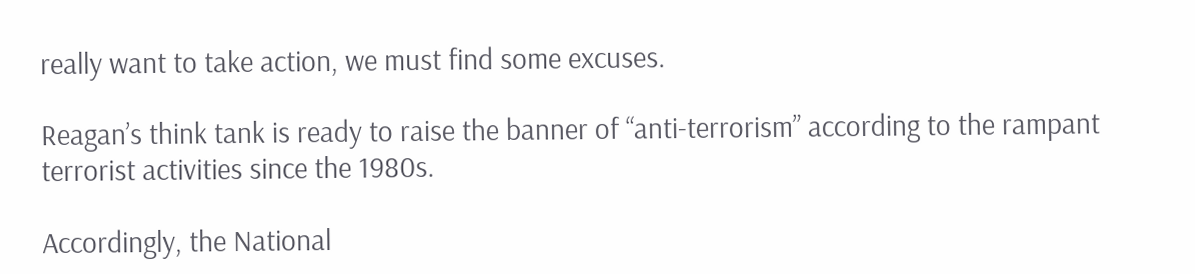really want to take action, we must find some excuses.

Reagan’s think tank is ready to raise the banner of “anti-terrorism” according to the rampant terrorist activities since the 1980s.

Accordingly, the National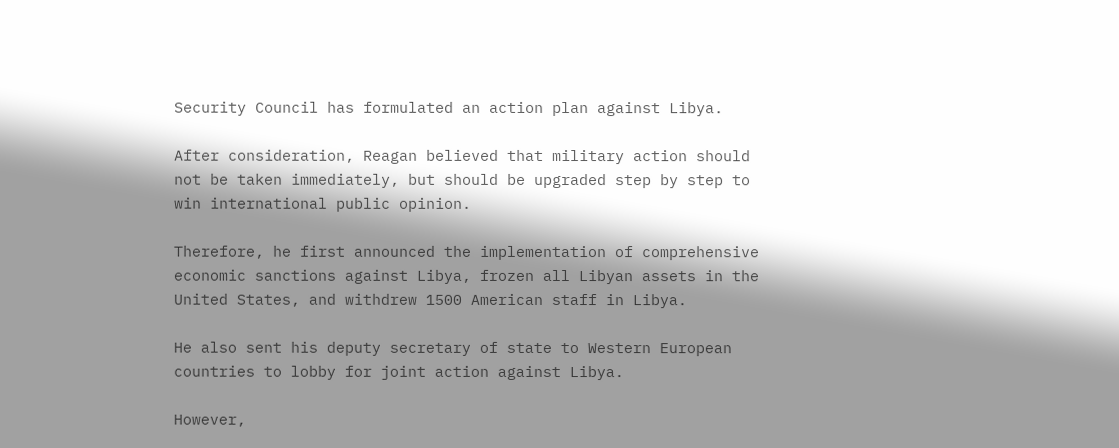Security Council has formulated an action plan against Libya.

After consideration, Reagan believed that military action should not be taken immediately, but should be upgraded step by step to win international public opinion.

Therefore, he first announced the implementation of comprehensive economic sanctions against Libya, frozen all Libyan assets in the United States, and withdrew 1500 American staff in Libya.

He also sent his deputy secretary of state to Western European countries to lobby for joint action against Libya.

However,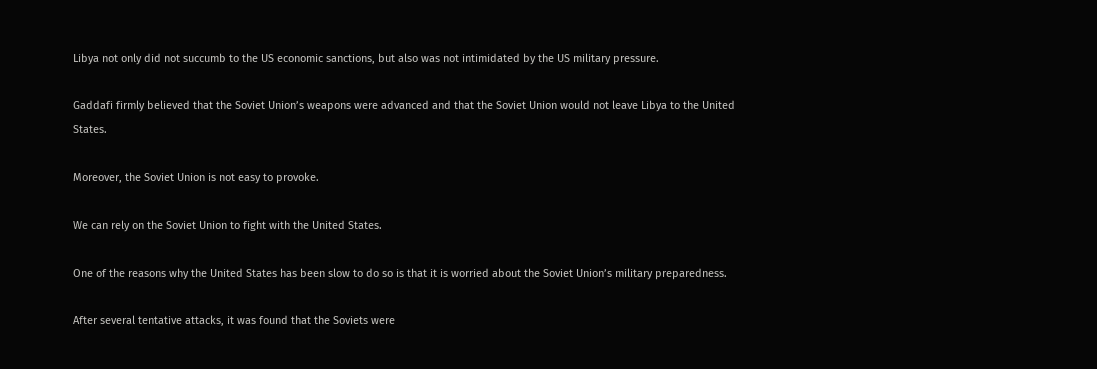Libya not only did not succumb to the US economic sanctions, but also was not intimidated by the US military pressure.

Gaddafi firmly believed that the Soviet Union’s weapons were advanced and that the Soviet Union would not leave Libya to the United States.

Moreover, the Soviet Union is not easy to provoke.

We can rely on the Soviet Union to fight with the United States.

One of the reasons why the United States has been slow to do so is that it is worried about the Soviet Union’s military preparedness.

After several tentative attacks, it was found that the Soviets were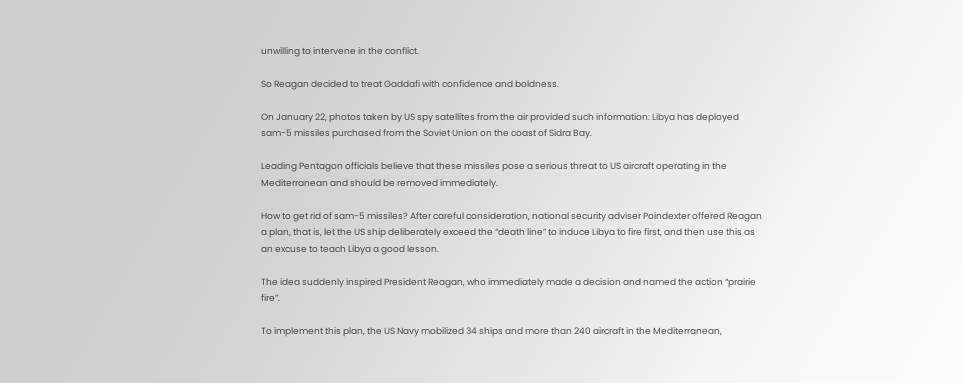unwilling to intervene in the conflict.

So Reagan decided to treat Gaddafi with confidence and boldness.

On January 22, photos taken by US spy satellites from the air provided such information: Libya has deployed sam-5 missiles purchased from the Soviet Union on the coast of Sidra Bay.

Leading Pentagon officials believe that these missiles pose a serious threat to US aircraft operating in the Mediterranean and should be removed immediately.

How to get rid of sam-5 missiles? After careful consideration, national security adviser Poindexter offered Reagan a plan, that is, let the US ship deliberately exceed the “death line” to induce Libya to fire first, and then use this as an excuse to teach Libya a good lesson.

The idea suddenly inspired President Reagan, who immediately made a decision and named the action “prairie fire”.

To implement this plan, the US Navy mobilized 34 ships and more than 240 aircraft in the Mediterranean,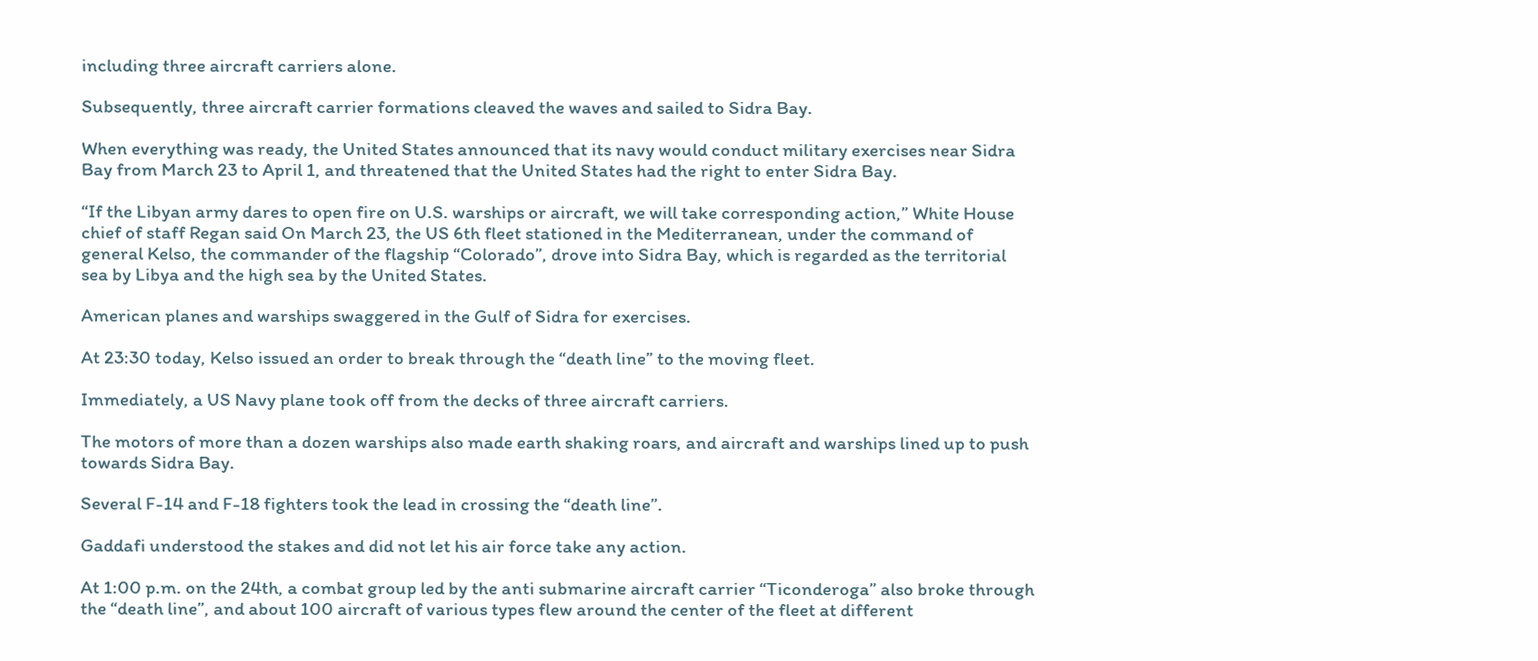including three aircraft carriers alone.

Subsequently, three aircraft carrier formations cleaved the waves and sailed to Sidra Bay.

When everything was ready, the United States announced that its navy would conduct military exercises near Sidra Bay from March 23 to April 1, and threatened that the United States had the right to enter Sidra Bay.

“If the Libyan army dares to open fire on U.S. warships or aircraft, we will take corresponding action,” White House chief of staff Regan said On March 23, the US 6th fleet stationed in the Mediterranean, under the command of general Kelso, the commander of the flagship “Colorado”, drove into Sidra Bay, which is regarded as the territorial sea by Libya and the high sea by the United States.

American planes and warships swaggered in the Gulf of Sidra for exercises.

At 23:30 today, Kelso issued an order to break through the “death line” to the moving fleet.

Immediately, a US Navy plane took off from the decks of three aircraft carriers.

The motors of more than a dozen warships also made earth shaking roars, and aircraft and warships lined up to push towards Sidra Bay.

Several F-14 and F-18 fighters took the lead in crossing the “death line”.

Gaddafi understood the stakes and did not let his air force take any action.

At 1:00 p.m. on the 24th, a combat group led by the anti submarine aircraft carrier “Ticonderoga” also broke through the “death line”, and about 100 aircraft of various types flew around the center of the fleet at different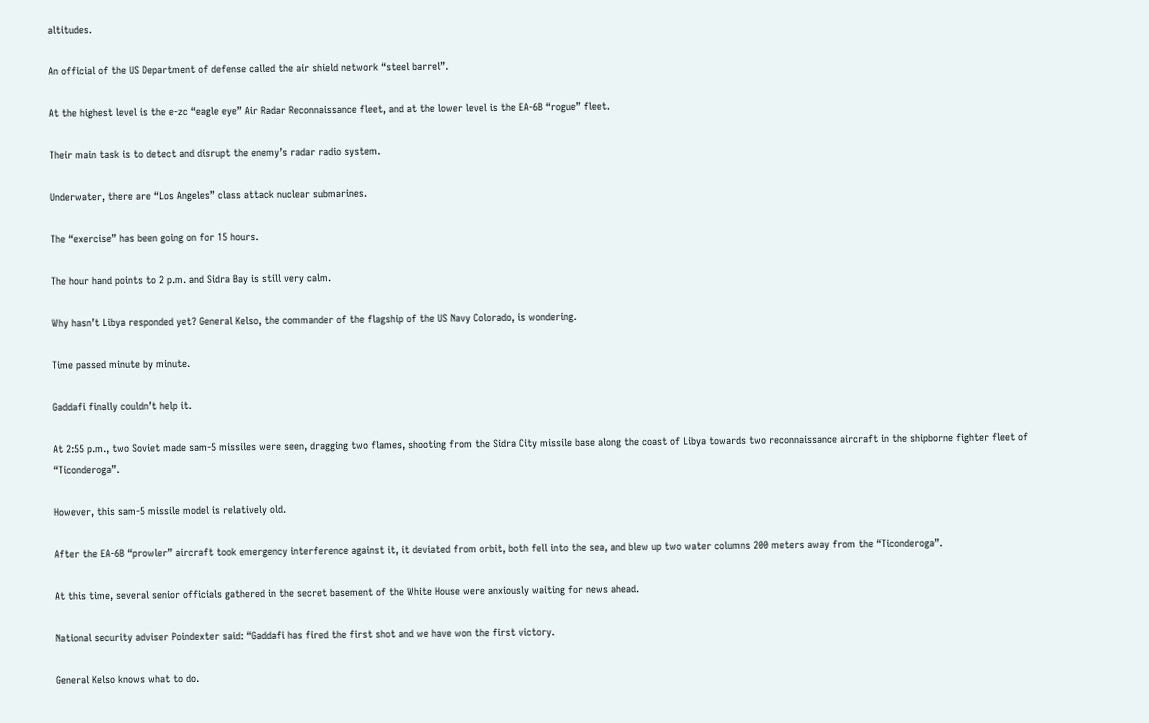altitudes.

An official of the US Department of defense called the air shield network “steel barrel”.

At the highest level is the e-zc “eagle eye” Air Radar Reconnaissance fleet, and at the lower level is the EA-6B “rogue” fleet.

Their main task is to detect and disrupt the enemy’s radar radio system.

Underwater, there are “Los Angeles” class attack nuclear submarines.

The “exercise” has been going on for 15 hours.

The hour hand points to 2 p.m. and Sidra Bay is still very calm.

Why hasn’t Libya responded yet? General Kelso, the commander of the flagship of the US Navy Colorado, is wondering.

Time passed minute by minute.

Gaddafi finally couldn’t help it.

At 2:55 p.m., two Soviet made sam-5 missiles were seen, dragging two flames, shooting from the Sidra City missile base along the coast of Libya towards two reconnaissance aircraft in the shipborne fighter fleet of “Ticonderoga”.

However, this sam-5 missile model is relatively old.

After the EA-6B “prowler” aircraft took emergency interference against it, it deviated from orbit, both fell into the sea, and blew up two water columns 200 meters away from the “Ticonderoga”.

At this time, several senior officials gathered in the secret basement of the White House were anxiously waiting for news ahead.

National security adviser Poindexter said: “Gaddafi has fired the first shot and we have won the first victory.

General Kelso knows what to do.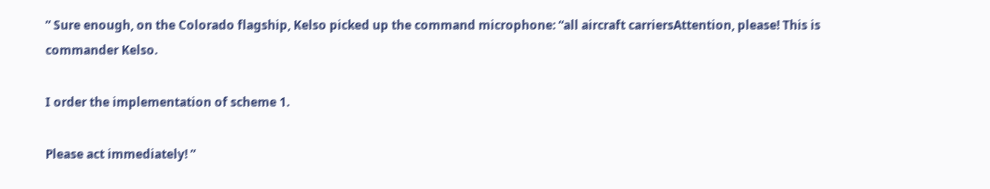” Sure enough, on the Colorado flagship, Kelso picked up the command microphone: “all aircraft carriersAttention, please! This is commander Kelso.

I order the implementation of scheme 1.

Please act immediately! ”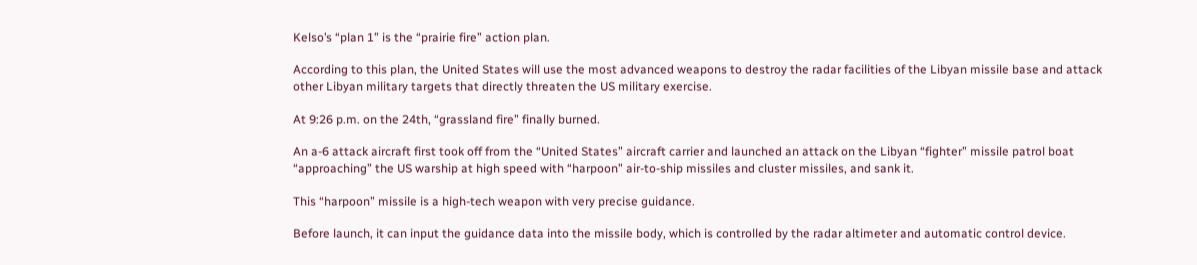Kelso’s “plan 1” is the “prairie fire” action plan.

According to this plan, the United States will use the most advanced weapons to destroy the radar facilities of the Libyan missile base and attack other Libyan military targets that directly threaten the US military exercise.

At 9:26 p.m. on the 24th, “grassland fire” finally burned.

An a-6 attack aircraft first took off from the “United States” aircraft carrier and launched an attack on the Libyan “fighter” missile patrol boat “approaching” the US warship at high speed with “harpoon” air-to-ship missiles and cluster missiles, and sank it.

This “harpoon” missile is a high-tech weapon with very precise guidance.

Before launch, it can input the guidance data into the missile body, which is controlled by the radar altimeter and automatic control device.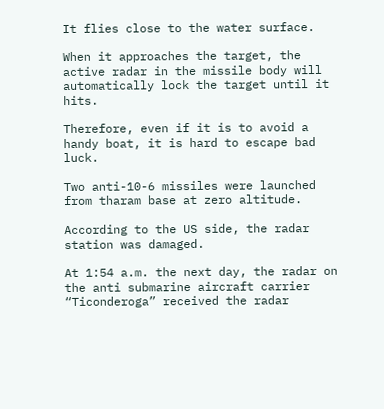It flies close to the water surface.

When it approaches the target, the active radar in the missile body will automatically lock the target until it hits.

Therefore, even if it is to avoid a handy boat, it is hard to escape bad luck.

Two anti-10-6 missiles were launched from tharam base at zero altitude.

According to the US side, the radar station was damaged.

At 1:54 a.m. the next day, the radar on the anti submarine aircraft carrier “Ticonderoga” received the radar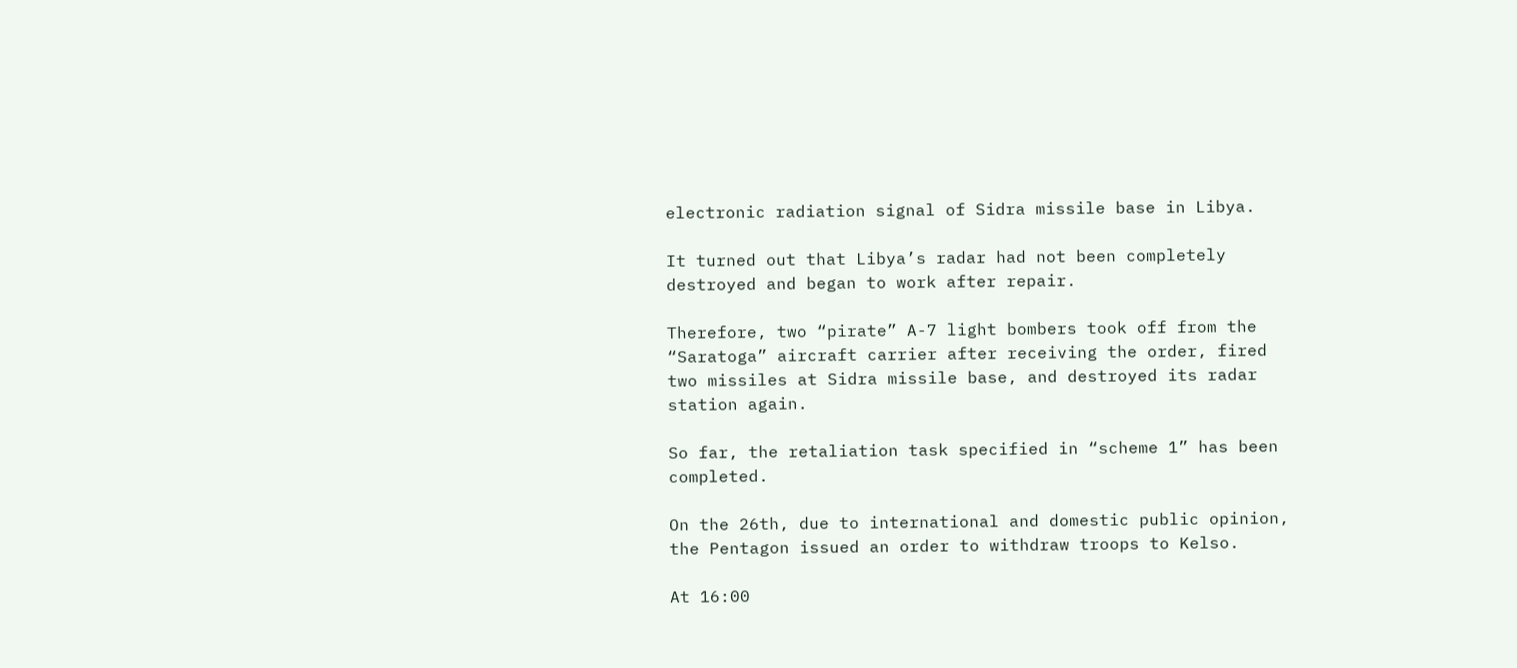electronic radiation signal of Sidra missile base in Libya.

It turned out that Libya’s radar had not been completely destroyed and began to work after repair.

Therefore, two “pirate” A-7 light bombers took off from the “Saratoga” aircraft carrier after receiving the order, fired two missiles at Sidra missile base, and destroyed its radar station again.

So far, the retaliation task specified in “scheme 1” has been completed.

On the 26th, due to international and domestic public opinion, the Pentagon issued an order to withdraw troops to Kelso.

At 16:00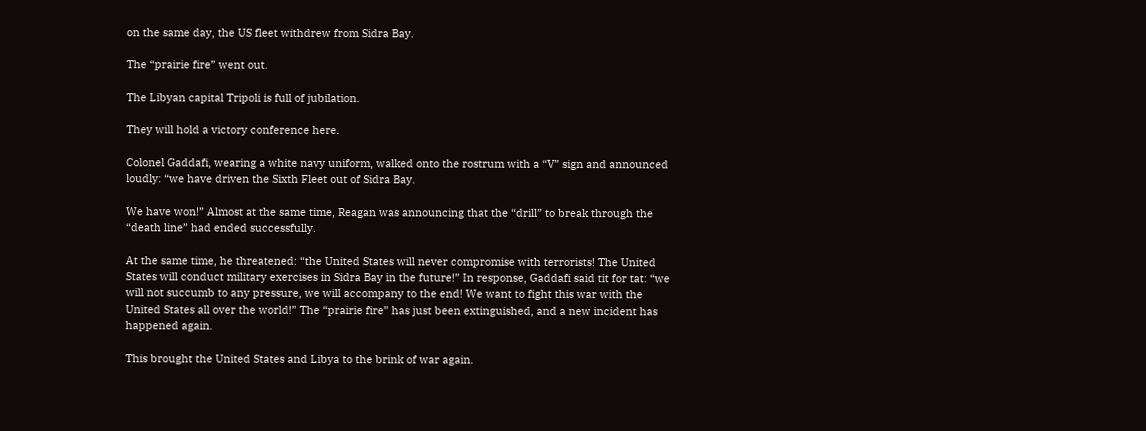on the same day, the US fleet withdrew from Sidra Bay.

The “prairie fire” went out.

The Libyan capital Tripoli is full of jubilation.

They will hold a victory conference here.

Colonel Gaddafi, wearing a white navy uniform, walked onto the rostrum with a “V” sign and announced loudly: “we have driven the Sixth Fleet out of Sidra Bay.

We have won!” Almost at the same time, Reagan was announcing that the “drill” to break through the “death line” had ended successfully.

At the same time, he threatened: “the United States will never compromise with terrorists! The United States will conduct military exercises in Sidra Bay in the future!” In response, Gaddafi said tit for tat: “we will not succumb to any pressure, we will accompany to the end! We want to fight this war with the United States all over the world!” The “prairie fire” has just been extinguished, and a new incident has happened again.

This brought the United States and Libya to the brink of war again.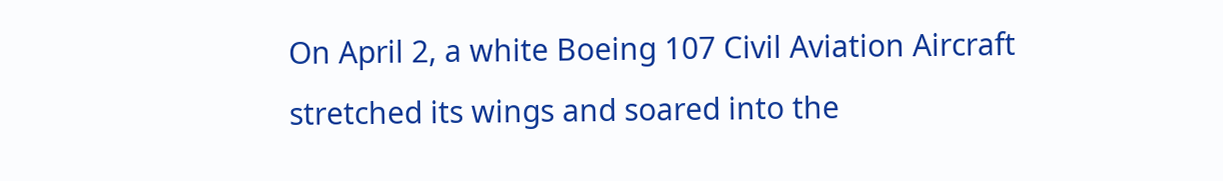On April 2, a white Boeing 107 Civil Aviation Aircraft stretched its wings and soared into the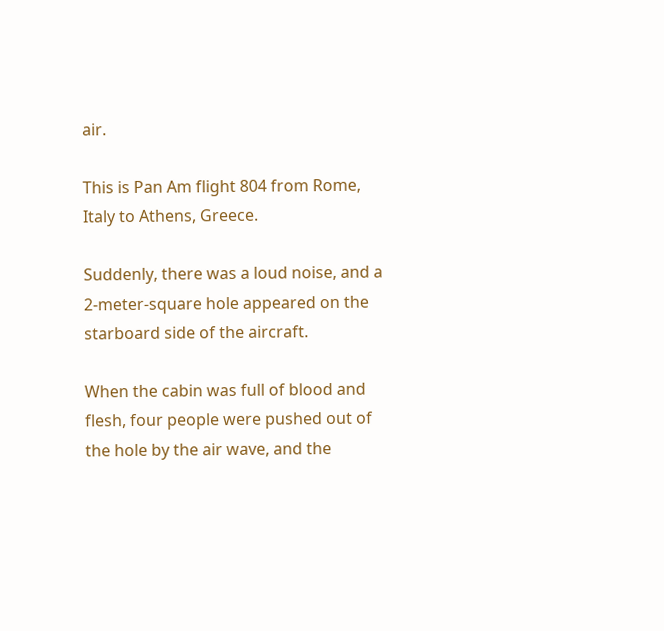air.

This is Pan Am flight 804 from Rome, Italy to Athens, Greece.

Suddenly, there was a loud noise, and a 2-meter-square hole appeared on the starboard side of the aircraft.

When the cabin was full of blood and flesh, four people were pushed out of the hole by the air wave, and the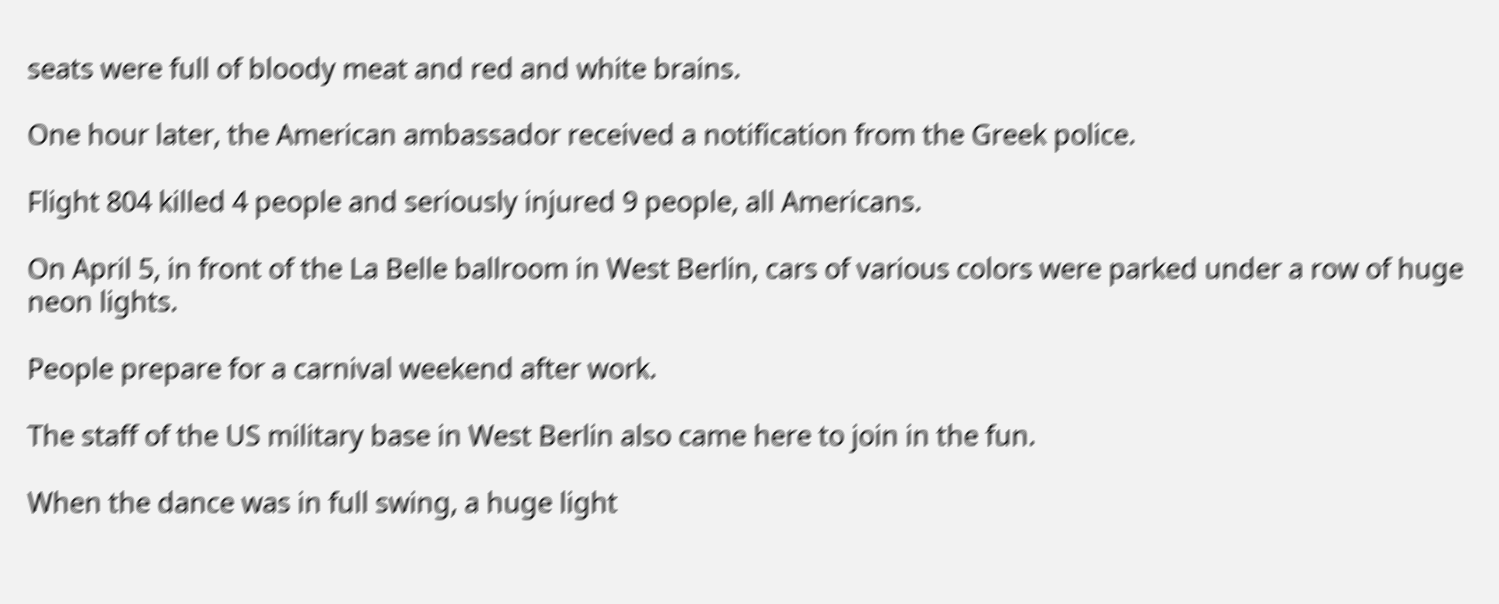seats were full of bloody meat and red and white brains.

One hour later, the American ambassador received a notification from the Greek police.

Flight 804 killed 4 people and seriously injured 9 people, all Americans.

On April 5, in front of the La Belle ballroom in West Berlin, cars of various colors were parked under a row of huge neon lights.

People prepare for a carnival weekend after work.

The staff of the US military base in West Berlin also came here to join in the fun.

When the dance was in full swing, a huge light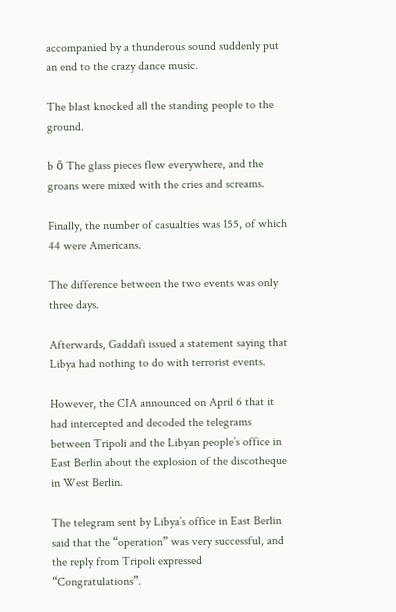accompanied by a thunderous sound suddenly put an end to the crazy dance music.

The blast knocked all the standing people to the ground.

b ō The glass pieces flew everywhere, and the groans were mixed with the cries and screams.

Finally, the number of casualties was 155, of which 44 were Americans.

The difference between the two events was only three days.

Afterwards, Gaddafi issued a statement saying that Libya had nothing to do with terrorist events.

However, the CIA announced on April 6 that it had intercepted and decoded the telegrams between Tripoli and the Libyan people’s office in East Berlin about the explosion of the discotheque in West Berlin.

The telegram sent by Libya’s office in East Berlin said that the “operation” was very successful, and the reply from Tripoli expressed “Congratulations”.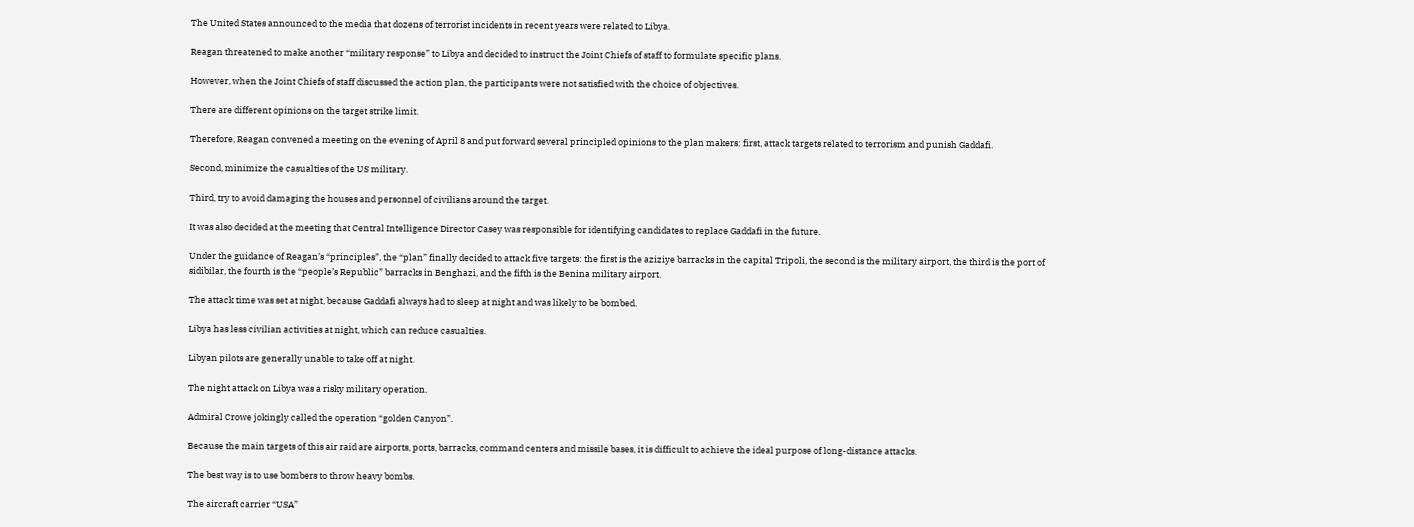The United States announced to the media that dozens of terrorist incidents in recent years were related to Libya.

Reagan threatened to make another “military response” to Libya and decided to instruct the Joint Chiefs of staff to formulate specific plans.

However, when the Joint Chiefs of staff discussed the action plan, the participants were not satisfied with the choice of objectives.

There are different opinions on the target strike limit.

Therefore, Reagan convened a meeting on the evening of April 8 and put forward several principled opinions to the plan makers: first, attack targets related to terrorism and punish Gaddafi.

Second, minimize the casualties of the US military.

Third, try to avoid damaging the houses and personnel of civilians around the target.

It was also decided at the meeting that Central Intelligence Director Casey was responsible for identifying candidates to replace Gaddafi in the future.

Under the guidance of Reagan’s “principles”, the “plan” finally decided to attack five targets: the first is the aziziye barracks in the capital Tripoli, the second is the military airport, the third is the port of sidibilar, the fourth is the “people’s Republic” barracks in Benghazi, and the fifth is the Benina military airport.

The attack time was set at night, because Gaddafi always had to sleep at night and was likely to be bombed.

Libya has less civilian activities at night, which can reduce casualties.

Libyan pilots are generally unable to take off at night.

The night attack on Libya was a risky military operation.

Admiral Crowe jokingly called the operation “golden Canyon”.

Because the main targets of this air raid are airports, ports, barracks, command centers and missile bases, it is difficult to achieve the ideal purpose of long-distance attacks.

The best way is to use bombers to throw heavy bombs.

The aircraft carrier “USA”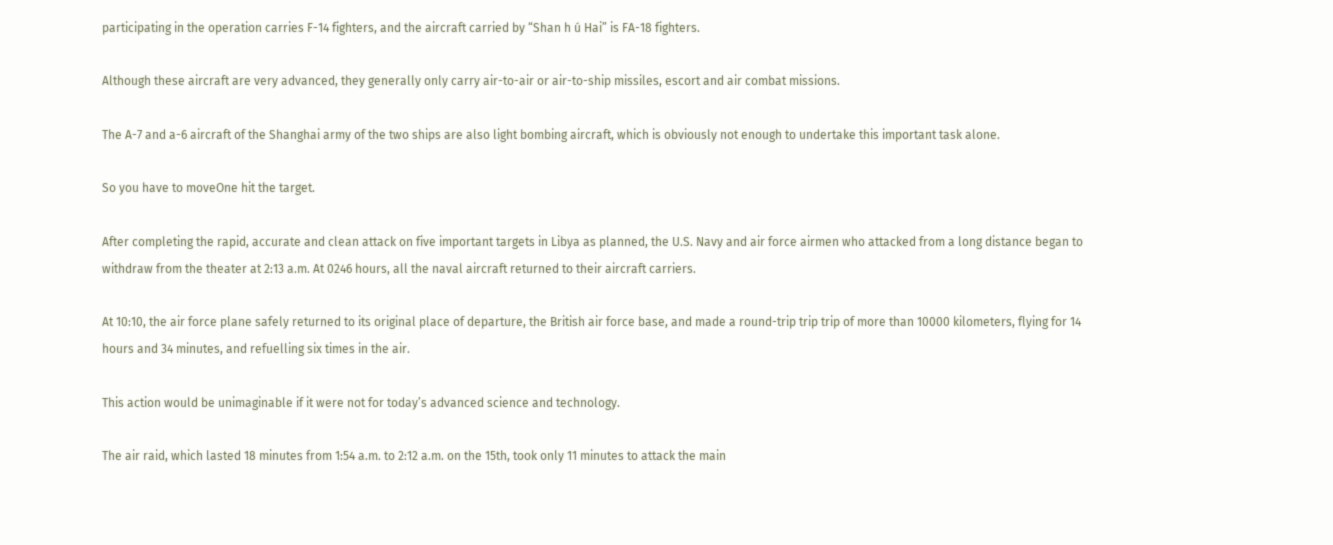participating in the operation carries F-14 fighters, and the aircraft carried by “Shan h ú Hai” is FA-18 fighters.

Although these aircraft are very advanced, they generally only carry air-to-air or air-to-ship missiles, escort and air combat missions.

The A-7 and a-6 aircraft of the Shanghai army of the two ships are also light bombing aircraft, which is obviously not enough to undertake this important task alone.

So you have to moveOne hit the target.

After completing the rapid, accurate and clean attack on five important targets in Libya as planned, the U.S. Navy and air force airmen who attacked from a long distance began to withdraw from the theater at 2:13 a.m. At 0246 hours, all the naval aircraft returned to their aircraft carriers.

At 10:10, the air force plane safely returned to its original place of departure, the British air force base, and made a round-trip trip trip of more than 10000 kilometers, flying for 14 hours and 34 minutes, and refuelling six times in the air.

This action would be unimaginable if it were not for today’s advanced science and technology.

The air raid, which lasted 18 minutes from 1:54 a.m. to 2:12 a.m. on the 15th, took only 11 minutes to attack the main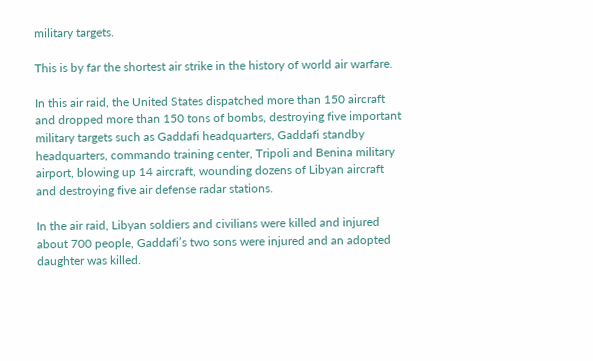military targets.

This is by far the shortest air strike in the history of world air warfare.

In this air raid, the United States dispatched more than 150 aircraft and dropped more than 150 tons of bombs, destroying five important military targets such as Gaddafi headquarters, Gaddafi standby headquarters, commando training center, Tripoli and Benina military airport, blowing up 14 aircraft, wounding dozens of Libyan aircraft and destroying five air defense radar stations.

In the air raid, Libyan soldiers and civilians were killed and injured about 700 people, Gaddafi’s two sons were injured and an adopted daughter was killed.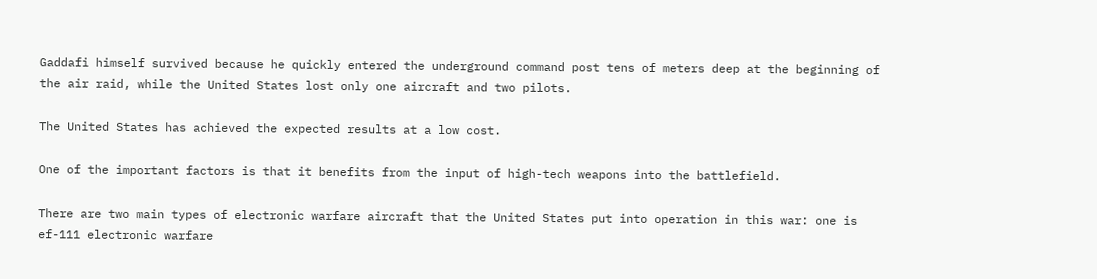Gaddafi himself survived because he quickly entered the underground command post tens of meters deep at the beginning of the air raid, while the United States lost only one aircraft and two pilots.

The United States has achieved the expected results at a low cost.

One of the important factors is that it benefits from the input of high-tech weapons into the battlefield.

There are two main types of electronic warfare aircraft that the United States put into operation in this war: one is ef-111 electronic warfare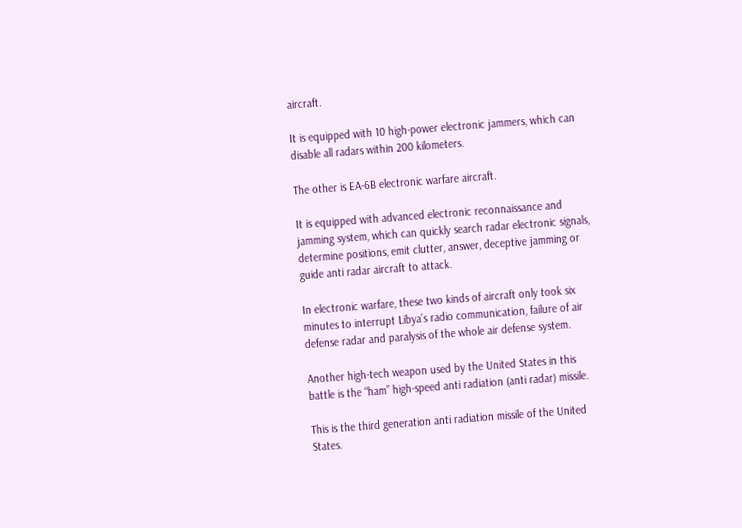aircraft.

It is equipped with 10 high-power electronic jammers, which can disable all radars within 200 kilometers.

The other is EA-6B electronic warfare aircraft.

It is equipped with advanced electronic reconnaissance and jamming system, which can quickly search radar electronic signals, determine positions, emit clutter, answer, deceptive jamming or guide anti radar aircraft to attack.

In electronic warfare, these two kinds of aircraft only took six minutes to interrupt Libya’s radio communication, failure of air defense radar and paralysis of the whole air defense system.

Another high-tech weapon used by the United States in this battle is the “ham” high-speed anti radiation (anti radar) missile.

This is the third generation anti radiation missile of the United States.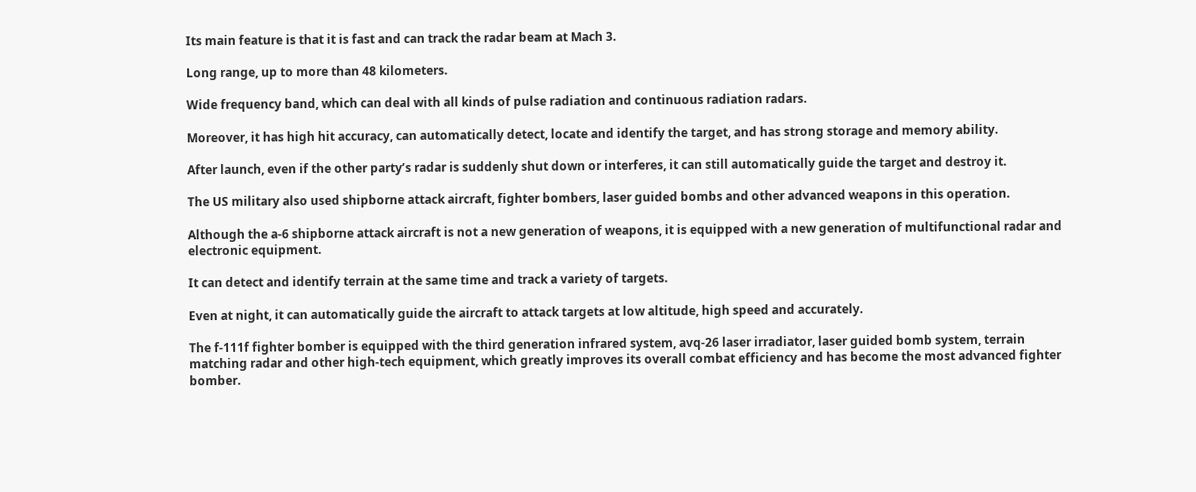Its main feature is that it is fast and can track the radar beam at Mach 3.

Long range, up to more than 48 kilometers.

Wide frequency band, which can deal with all kinds of pulse radiation and continuous radiation radars.

Moreover, it has high hit accuracy, can automatically detect, locate and identify the target, and has strong storage and memory ability.

After launch, even if the other party’s radar is suddenly shut down or interferes, it can still automatically guide the target and destroy it.

The US military also used shipborne attack aircraft, fighter bombers, laser guided bombs and other advanced weapons in this operation.

Although the a-6 shipborne attack aircraft is not a new generation of weapons, it is equipped with a new generation of multifunctional radar and electronic equipment.

It can detect and identify terrain at the same time and track a variety of targets.

Even at night, it can automatically guide the aircraft to attack targets at low altitude, high speed and accurately.

The f-111f fighter bomber is equipped with the third generation infrared system, avq-26 laser irradiator, laser guided bomb system, terrain matching radar and other high-tech equipment, which greatly improves its overall combat efficiency and has become the most advanced fighter bomber.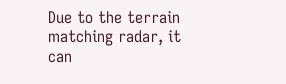Due to the terrain matching radar, it can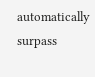automatically surpass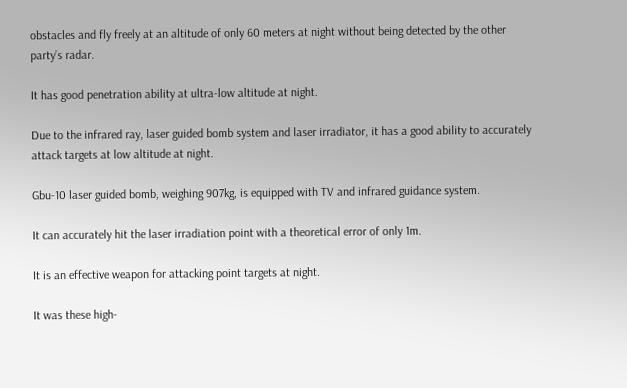obstacles and fly freely at an altitude of only 60 meters at night without being detected by the other party’s radar.

It has good penetration ability at ultra-low altitude at night.

Due to the infrared ray, laser guided bomb system and laser irradiator, it has a good ability to accurately attack targets at low altitude at night.

Gbu-10 laser guided bomb, weighing 907kg, is equipped with TV and infrared guidance system.

It can accurately hit the laser irradiation point with a theoretical error of only 1m.

It is an effective weapon for attacking point targets at night.

It was these high-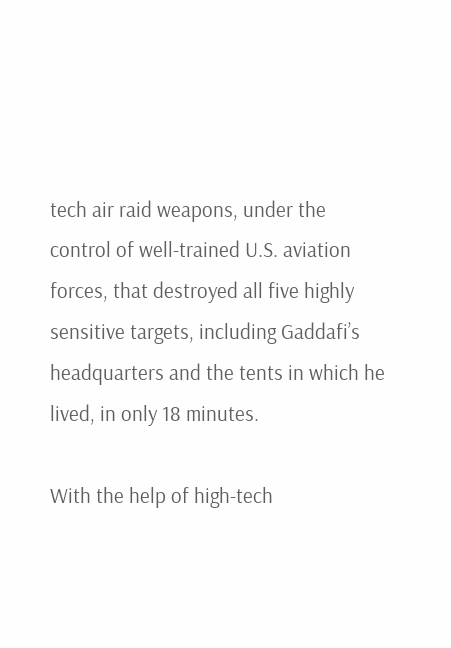tech air raid weapons, under the control of well-trained U.S. aviation forces, that destroyed all five highly sensitive targets, including Gaddafi’s headquarters and the tents in which he lived, in only 18 minutes.

With the help of high-tech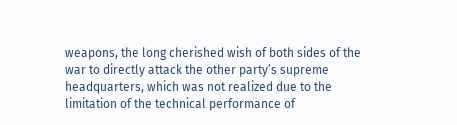weapons, the long cherished wish of both sides of the war to directly attack the other party’s supreme headquarters, which was not realized due to the limitation of the technical performance of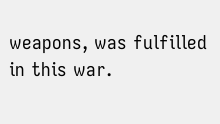weapons, was fulfilled in this war.